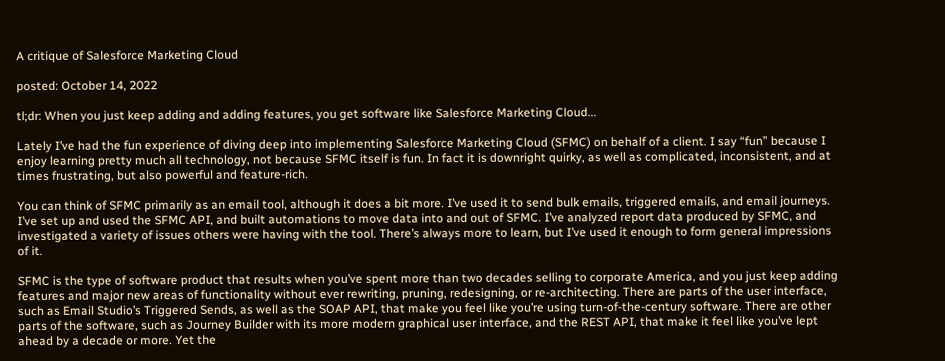A critique of Salesforce Marketing Cloud

posted: October 14, 2022

tl;dr: When you just keep adding and adding features, you get software like Salesforce Marketing Cloud...

Lately I’ve had the fun experience of diving deep into implementing Salesforce Marketing Cloud (SFMC) on behalf of a client. I say “fun” because I enjoy learning pretty much all technology, not because SFMC itself is fun. In fact it is downright quirky, as well as complicated, inconsistent, and at times frustrating, but also powerful and feature-rich.

You can think of SFMC primarily as an email tool, although it does a bit more. I’ve used it to send bulk emails, triggered emails, and email journeys. I’ve set up and used the SFMC API, and built automations to move data into and out of SFMC. I’ve analyzed report data produced by SFMC, and investigated a variety of issues others were having with the tool. There’s always more to learn, but I’ve used it enough to form general impressions of it.

SFMC is the type of software product that results when you’ve spent more than two decades selling to corporate America, and you just keep adding features and major new areas of functionality without ever rewriting, pruning, redesigning, or re-architecting. There are parts of the user interface, such as Email Studio’s Triggered Sends, as well as the SOAP API, that make you feel like you’re using turn-of-the-century software. There are other parts of the software, such as Journey Builder with its more modern graphical user interface, and the REST API, that make it feel like you’ve lept ahead by a decade or more. Yet the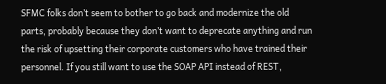SFMC folks don’t seem to bother to go back and modernize the old parts, probably because they don’t want to deprecate anything and run the risk of upsetting their corporate customers who have trained their personnel. If you still want to use the SOAP API instead of REST,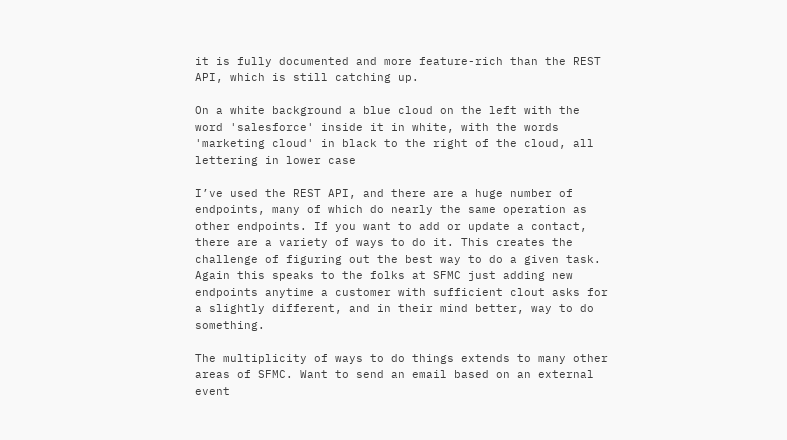it is fully documented and more feature-rich than the REST API, which is still catching up.

On a white background a blue cloud on the left with the word 'salesforce' inside it in white, with the words 'marketing cloud' in black to the right of the cloud, all lettering in lower case

I’ve used the REST API, and there are a huge number of endpoints, many of which do nearly the same operation as other endpoints. If you want to add or update a contact, there are a variety of ways to do it. This creates the challenge of figuring out the best way to do a given task. Again this speaks to the folks at SFMC just adding new endpoints anytime a customer with sufficient clout asks for a slightly different, and in their mind better, way to do something.

The multiplicity of ways to do things extends to many other areas of SFMC. Want to send an email based on an external event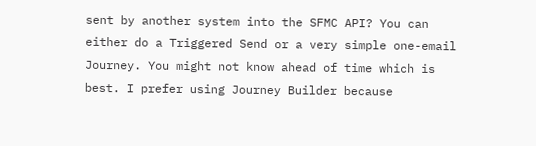sent by another system into the SFMC API? You can either do a Triggered Send or a very simple one-email Journey. You might not know ahead of time which is best. I prefer using Journey Builder because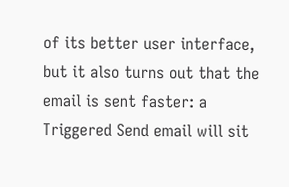of its better user interface, but it also turns out that the email is sent faster: a Triggered Send email will sit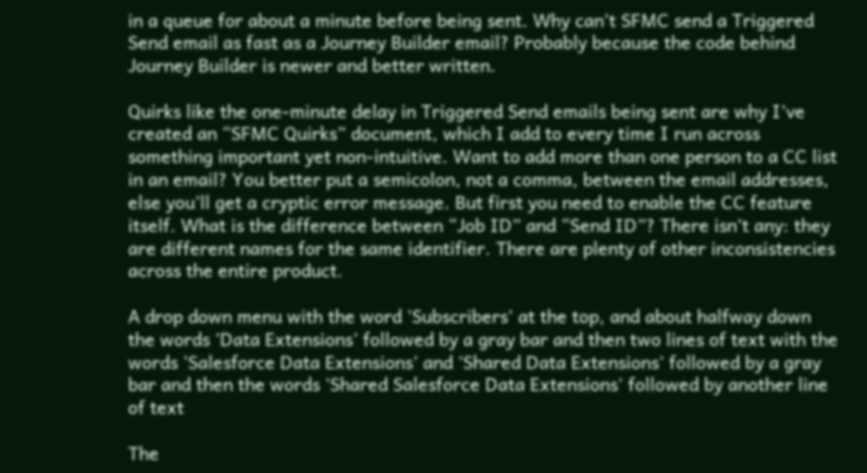in a queue for about a minute before being sent. Why can’t SFMC send a Triggered Send email as fast as a Journey Builder email? Probably because the code behind Journey Builder is newer and better written.

Quirks like the one-minute delay in Triggered Send emails being sent are why I’ve created an “SFMC Quirks” document, which I add to every time I run across something important yet non-intuitive. Want to add more than one person to a CC list in an email? You better put a semicolon, not a comma, between the email addresses, else you’ll get a cryptic error message. But first you need to enable the CC feature itself. What is the difference between “Job ID” and “Send ID”? There isn’t any: they are different names for the same identifier. There are plenty of other inconsistencies across the entire product.

A drop down menu with the word 'Subscribers' at the top, and about halfway down the words 'Data Extensions' followed by a gray bar and then two lines of text with the words 'Salesforce Data Extensions' and 'Shared Data Extensions' followed by a gray bar and then the words 'Shared Salesforce Data Extensions' followed by another line of text

The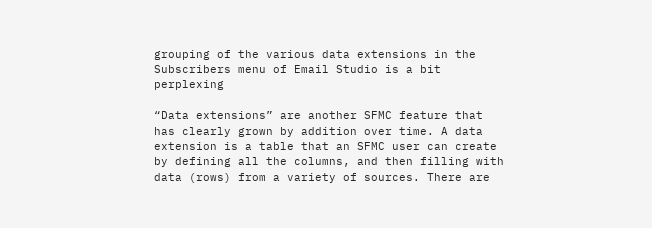grouping of the various data extensions in the Subscribers menu of Email Studio is a bit perplexing

“Data extensions” are another SFMC feature that has clearly grown by addition over time. A data extension is a table that an SFMC user can create by defining all the columns, and then filling with data (rows) from a variety of sources. There are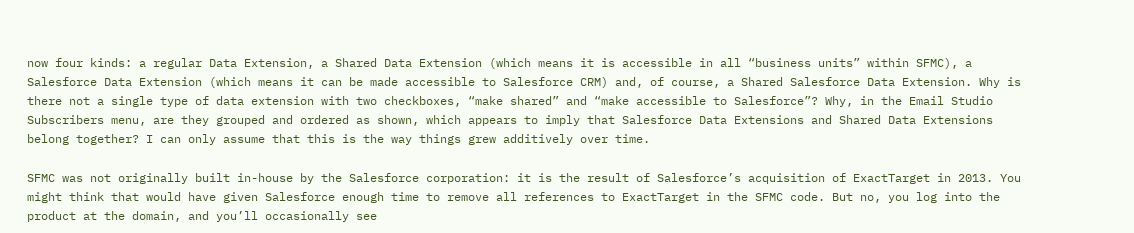now four kinds: a regular Data Extension, a Shared Data Extension (which means it is accessible in all “business units” within SFMC), a Salesforce Data Extension (which means it can be made accessible to Salesforce CRM) and, of course, a Shared Salesforce Data Extension. Why is there not a single type of data extension with two checkboxes, “make shared” and “make accessible to Salesforce”? Why, in the Email Studio Subscribers menu, are they grouped and ordered as shown, which appears to imply that Salesforce Data Extensions and Shared Data Extensions belong together? I can only assume that this is the way things grew additively over time.

SFMC was not originally built in-house by the Salesforce corporation: it is the result of Salesforce’s acquisition of ExactTarget in 2013. You might think that would have given Salesforce enough time to remove all references to ExactTarget in the SFMC code. But no, you log into the product at the domain, and you’ll occasionally see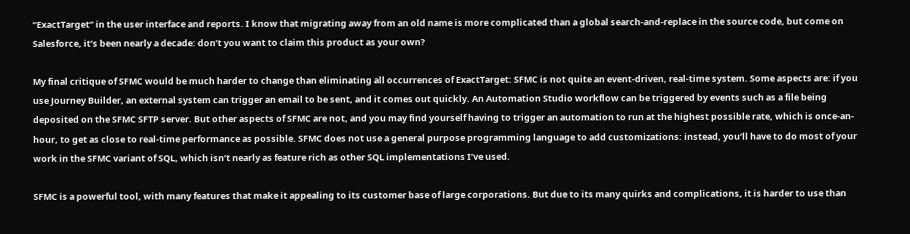“ExactTarget” in the user interface and reports. I know that migrating away from an old name is more complicated than a global search-and-replace in the source code, but come on Salesforce, it’s been nearly a decade: don’t you want to claim this product as your own?

My final critique of SFMC would be much harder to change than eliminating all occurrences of ExactTarget: SFMC is not quite an event-driven, real-time system. Some aspects are: if you use Journey Builder, an external system can trigger an email to be sent, and it comes out quickly. An Automation Studio workflow can be triggered by events such as a file being deposited on the SFMC SFTP server. But other aspects of SFMC are not, and you may find yourself having to trigger an automation to run at the highest possible rate, which is once-an-hour, to get as close to real-time performance as possible. SFMC does not use a general purpose programming language to add customizations: instead, you’ll have to do most of your work in the SFMC variant of SQL, which isn’t nearly as feature rich as other SQL implementations I’ve used.

SFMC is a powerful tool, with many features that make it appealing to its customer base of large corporations. But due to its many quirks and complications, it is harder to use than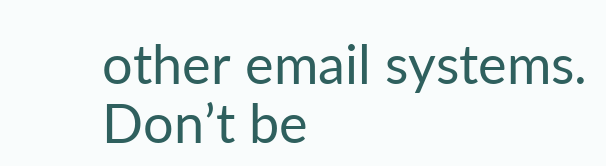other email systems. Don’t be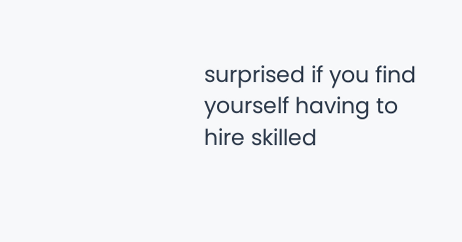surprised if you find yourself having to hire skilled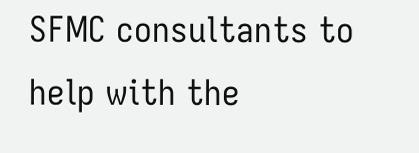SFMC consultants to help with the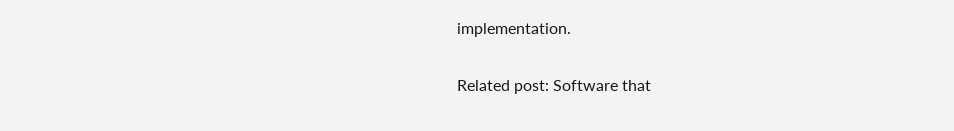implementation.

Related post: Software that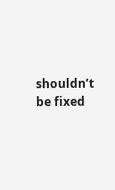shouldn’t be fixed